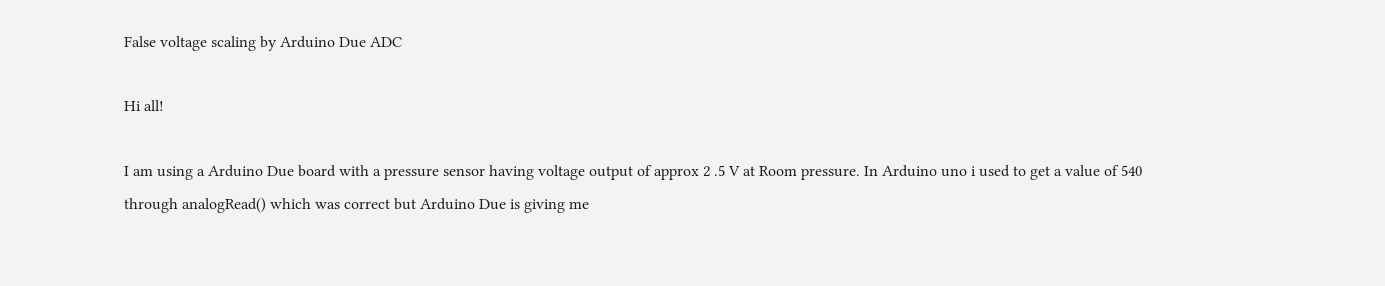False voltage scaling by Arduino Due ADC

Hi all!

I am using a Arduino Due board with a pressure sensor having voltage output of approx 2 .5 V at Room pressure. In Arduino uno i used to get a value of 540 through analogRead() which was correct but Arduino Due is giving me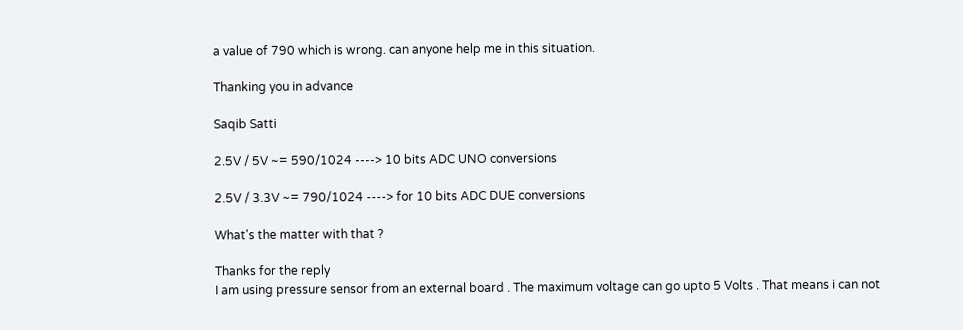a value of 790 which is wrong. can anyone help me in this situation.

Thanking you in advance

Saqib Satti

2.5V / 5V ~= 590/1024 ----> 10 bits ADC UNO conversions

2.5V / 3.3V ~= 790/1024 ----> for 10 bits ADC DUE conversions

What's the matter with that ?

Thanks for the reply
I am using pressure sensor from an external board . The maximum voltage can go upto 5 Volts . That means i can not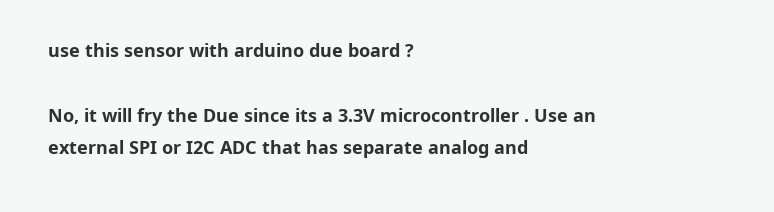use this sensor with arduino due board ?

No, it will fry the Due since its a 3.3V microcontroller . Use an external SPI or I2C ADC that has separate analog and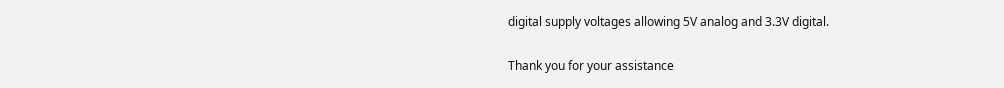digital supply voltages allowing 5V analog and 3.3V digital.

Thank you for your assistance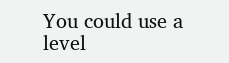You could use a level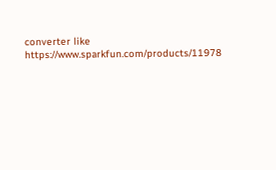converter like https://www.sparkfun.com/products/11978